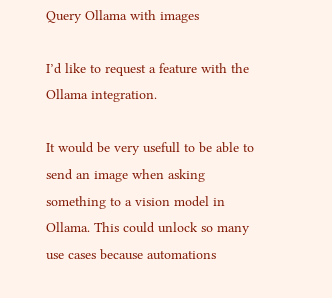Query Ollama with images

I’d like to request a feature with the Ollama integration.

It would be very usefull to be able to send an image when asking something to a vision model in Ollama. This could unlock so many use cases because automations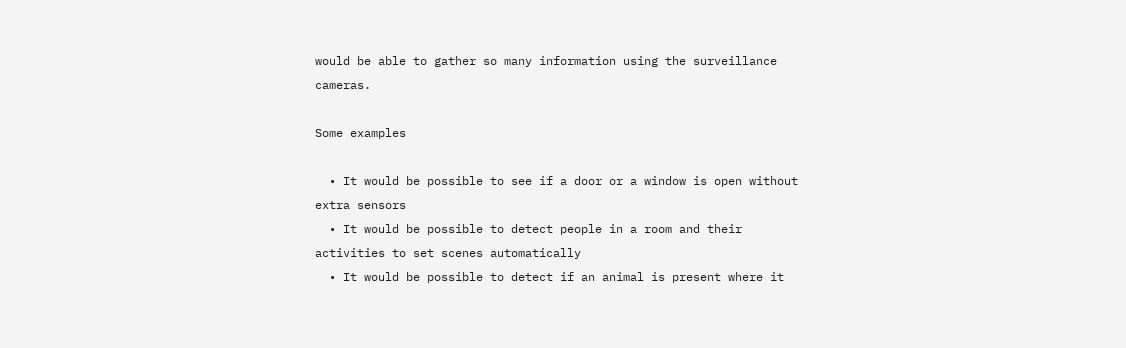would be able to gather so many information using the surveillance cameras.

Some examples

  • It would be possible to see if a door or a window is open without extra sensors
  • It would be possible to detect people in a room and their activities to set scenes automatically
  • It would be possible to detect if an animal is present where it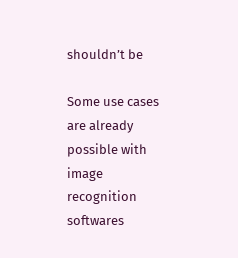shouldn’t be

Some use cases are already possible with image recognition softwares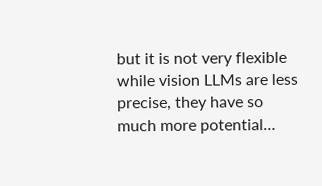but it is not very flexible while vision LLMs are less precise, they have so much more potential…